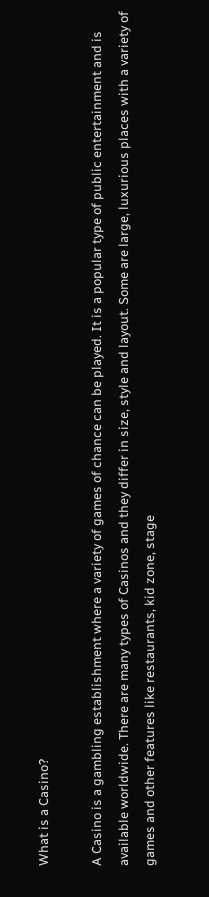What is a Casino?

A Casino is a gambling establishment where a variety of games of chance can be played. It is a popular type of public entertainment and is available worldwide. There are many types of Casinos and they differ in size, style and layout. Some are large, luxurious places with a variety of games and other features like restaurants, kid zone, stage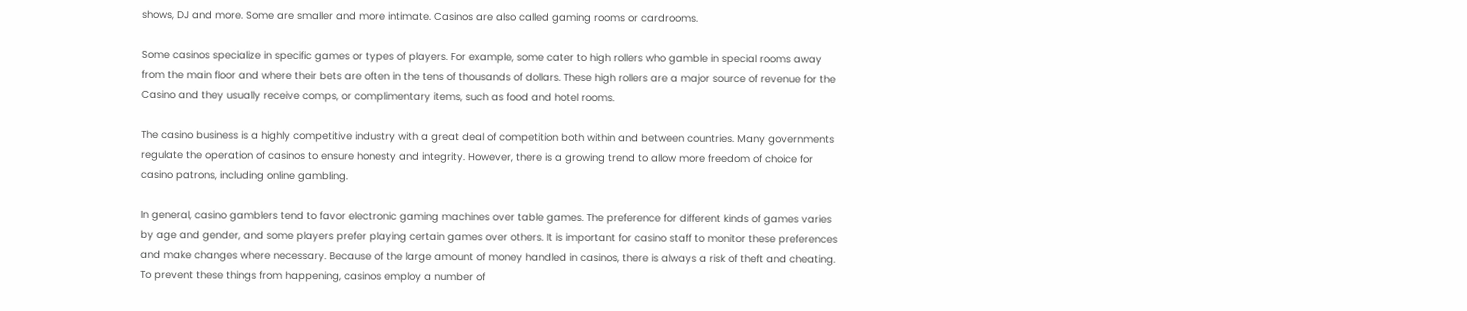shows, DJ and more. Some are smaller and more intimate. Casinos are also called gaming rooms or cardrooms.

Some casinos specialize in specific games or types of players. For example, some cater to high rollers who gamble in special rooms away from the main floor and where their bets are often in the tens of thousands of dollars. These high rollers are a major source of revenue for the Casino and they usually receive comps, or complimentary items, such as food and hotel rooms.

The casino business is a highly competitive industry with a great deal of competition both within and between countries. Many governments regulate the operation of casinos to ensure honesty and integrity. However, there is a growing trend to allow more freedom of choice for casino patrons, including online gambling.

In general, casino gamblers tend to favor electronic gaming machines over table games. The preference for different kinds of games varies by age and gender, and some players prefer playing certain games over others. It is important for casino staff to monitor these preferences and make changes where necessary. Because of the large amount of money handled in casinos, there is always a risk of theft and cheating. To prevent these things from happening, casinos employ a number of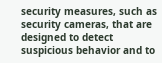security measures, such as security cameras, that are designed to detect suspicious behavior and to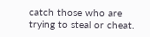catch those who are trying to steal or cheat.